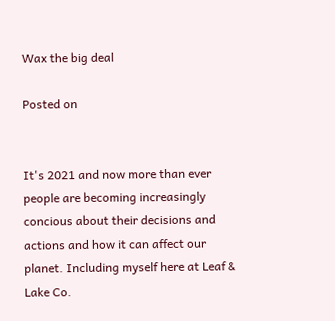Wax the big deal

Posted on


It's 2021 and now more than ever people are becoming increasingly concious about their decisions and actions and how it can affect our planet. Including myself here at Leaf & Lake Co.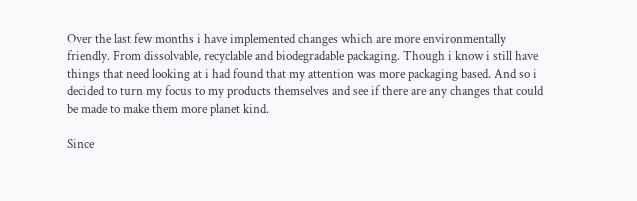Over the last few months i have implemented changes which are more environmentally friendly. From dissolvable, recyclable and biodegradable packaging. Though i know i still have things that need looking at i had found that my attention was more packaging based. And so i decided to turn my focus to my products themselves and see if there are any changes that could be made to make them more planet kind.

Since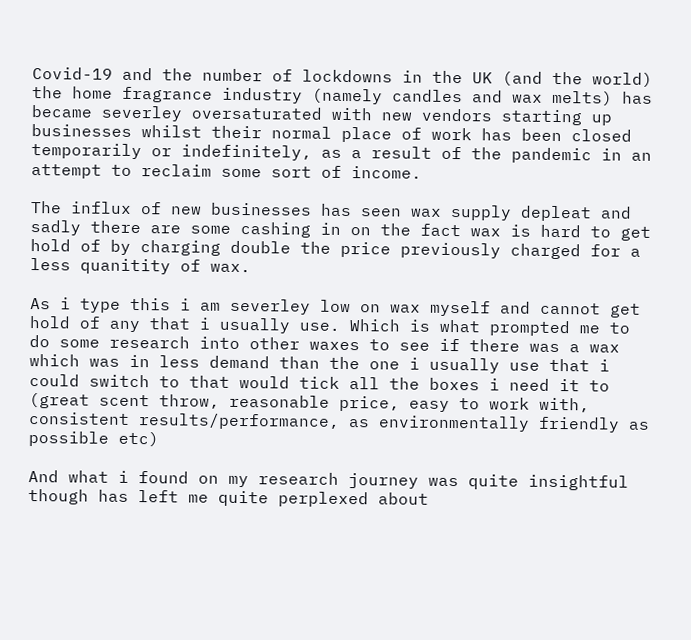Covid-19 and the number of lockdowns in the UK (and the world) the home fragrance industry (namely candles and wax melts) has became severley oversaturated with new vendors starting up businesses whilst their normal place of work has been closed temporarily or indefinitely, as a result of the pandemic in an attempt to reclaim some sort of income.

The influx of new businesses has seen wax supply depleat and sadly there are some cashing in on the fact wax is hard to get hold of by charging double the price previously charged for a less quanitity of wax.

As i type this i am severley low on wax myself and cannot get hold of any that i usually use. Which is what prompted me to do some research into other waxes to see if there was a wax which was in less demand than the one i usually use that i could switch to that would tick all the boxes i need it to (great scent throw, reasonable price, easy to work with, consistent results/performance, as environmentally friendly as possible etc)

And what i found on my research journey was quite insightful though has left me quite perplexed about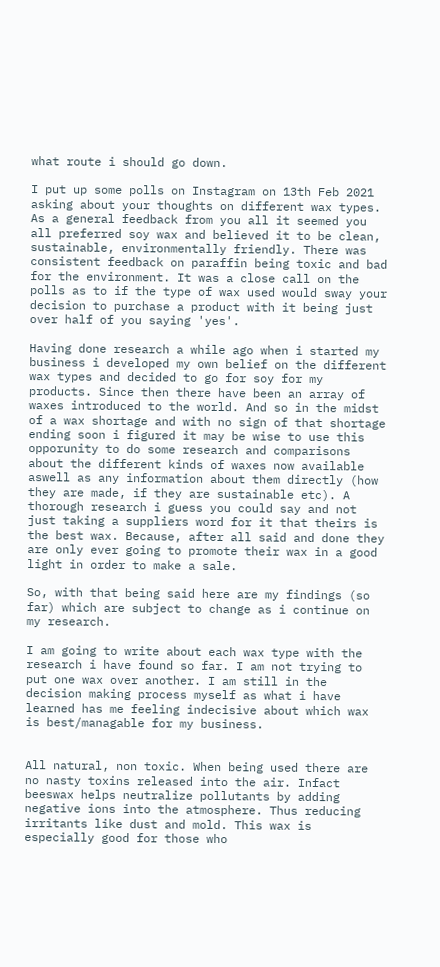what route i should go down.

I put up some polls on Instagram on 13th Feb 2021 asking about your thoughts on different wax types. As a general feedback from you all it seemed you all preferred soy wax and believed it to be clean, sustainable, environmentally friendly. There was consistent feedback on paraffin being toxic and bad for the environment. It was a close call on the polls as to if the type of wax used would sway your decision to purchase a product with it being just over half of you saying 'yes'.

Having done research a while ago when i started my business i developed my own belief on the different wax types and decided to go for soy for my products. Since then there have been an array of waxes introduced to the world. And so in the midst of a wax shortage and with no sign of that shortage ending soon i figured it may be wise to use this opporunity to do some research and comparisons about the different kinds of waxes now available aswell as any information about them directly (how they are made, if they are sustainable etc). A thorough research i guess you could say and not just taking a suppliers word for it that theirs is the best wax. Because, after all said and done they are only ever going to promote their wax in a good light in order to make a sale.

So, with that being said here are my findings (so far) which are subject to change as i continue on my research.

I am going to write about each wax type with the research i have found so far. I am not trying to put one wax over another. I am still in the decision making process myself as what i have learned has me feeling indecisive about which wax is best/managable for my business.


All natural, non toxic. When being used there are no nasty toxins released into the air. Infact beeswax helps neutralize pollutants by adding negative ions into the atmosphere. Thus reducing irritants like dust and mold. This wax is especially good for those who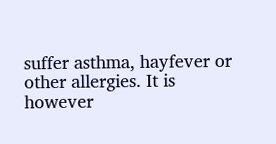suffer asthma, hayfever or other allergies. It is however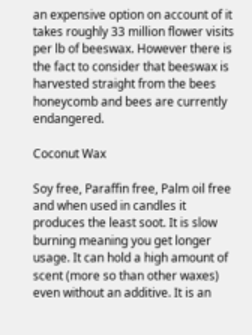an expensive option on account of it takes roughly 33 million flower visits per lb of beeswax. However there is the fact to consider that beeswax is harvested straight from the bees honeycomb and bees are currently endangered.

Coconut Wax

Soy free, Paraffin free, Palm oil free and when used in candles it produces the least soot. It is slow burning meaning you get longer usage. It can hold a high amount of scent (more so than other waxes) even without an additive. It is an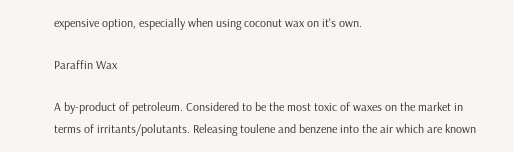expensive option, especially when using coconut wax on it's own.

Paraffin Wax

A by-product of petroleum. Considered to be the most toxic of waxes on the market in terms of irritants/polutants. Releasing toulene and benzene into the air which are known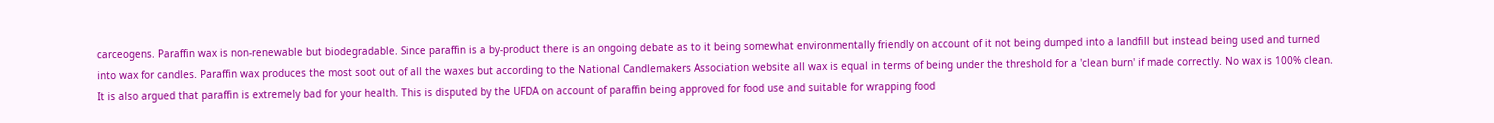carceogens. Paraffin wax is non-renewable but biodegradable. Since paraffin is a by-product there is an ongoing debate as to it being somewhat environmentally friendly on account of it not being dumped into a landfill but instead being used and turned into wax for candles. Paraffin wax produces the most soot out of all the waxes but according to the National Candlemakers Association website all wax is equal in terms of being under the threshold for a 'clean burn' if made correctly. No wax is 100% clean. It is also argued that paraffin is extremely bad for your health. This is disputed by the UFDA on account of paraffin being approved for food use and suitable for wrapping food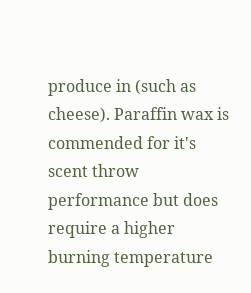produce in (such as cheese). Paraffin wax is commended for it's scent throw performance but does require a higher burning temperature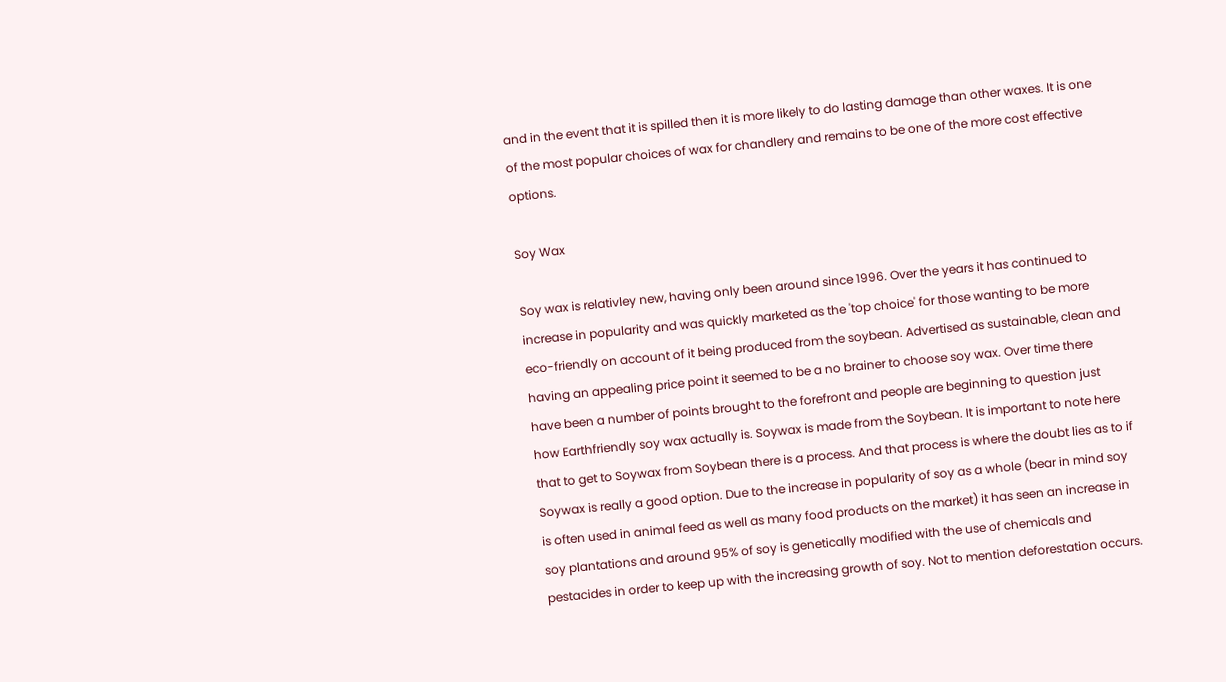and in the event that it is spilled then it is more likely to do lasting damage than other waxes. It is one of the most popular choices of wax for chandlery and remains to be one of the more cost effective options.

Soy Wax

Soy wax is relativley new, having only been around since 1996. Over the years it has continued to increase in popularity and was quickly marketed as the 'top choice' for those wanting to be more eco-friendly on account of it being produced from the soybean. Advertised as sustainable, clean and having an appealing price point it seemed to be a no brainer to choose soy wax. Over time there have been a number of points brought to the forefront and people are beginning to question just how Earthfriendly soy wax actually is. Soywax is made from the Soybean. It is important to note here that to get to Soywax from Soybean there is a process. And that process is where the doubt lies as to if Soywax is really a good option. Due to the increase in popularity of soy as a whole (bear in mind soy is often used in animal feed as well as many food products on the market) it has seen an increase in soy plantations and around 95% of soy is genetically modified with the use of chemicals and pestacides in order to keep up with the increasing growth of soy. Not to mention deforestation occurs.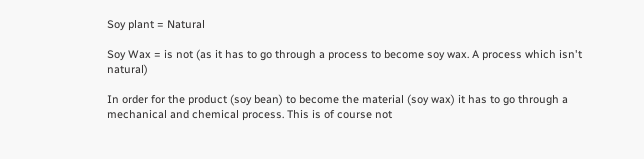Soy plant = Natural

Soy Wax = is not (as it has to go through a process to become soy wax. A process which isn't natural)

In order for the product (soy bean) to become the material (soy wax) it has to go through a mechanical and chemical process. This is of course not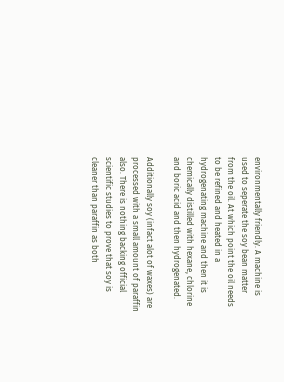environmentally friendly. A machine is used to seperate the soy bean matter from the oil. At which point the oil needs to be refined and heated in a hydrogenating machine and then it is chemically distilled with hexane, chlorine and boric acid and then hydrogenated.

Additionally soy (infact alot of waxes) are processed with a small amount of paraffin also. There is nothing backing official scientific studies to prove that soy is cleaner than paraffin as both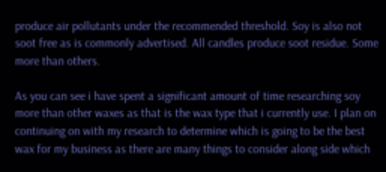produce air pollutants under the recommended threshold. Soy is also not soot free as is commonly advertised. All candles produce soot residue. Some more than others.

As you can see i have spent a significant amount of time researching soy more than other waxes as that is the wax type that i currently use. I plan on continuing on with my research to determine which is going to be the best wax for my business as there are many things to consider along side which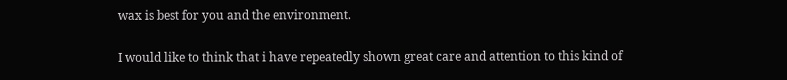wax is best for you and the environment.

I would like to think that i have repeatedly shown great care and attention to this kind of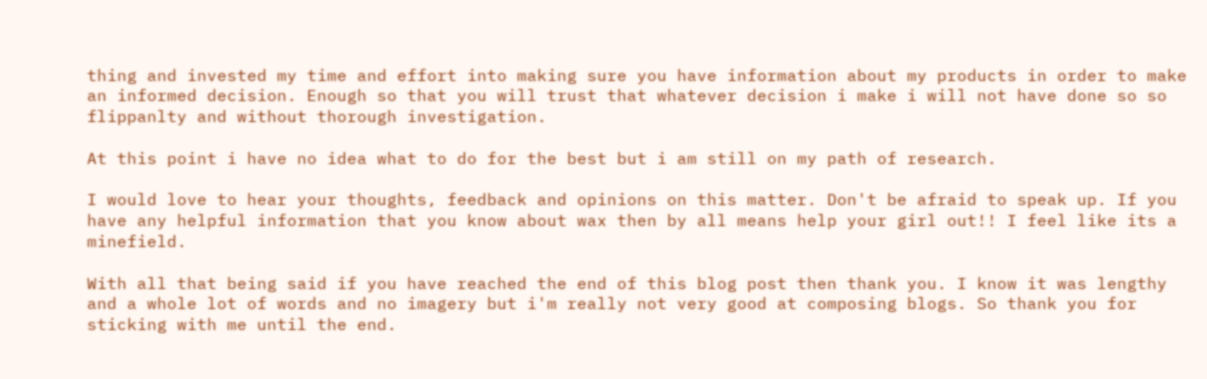thing and invested my time and effort into making sure you have information about my products in order to make an informed decision. Enough so that you will trust that whatever decision i make i will not have done so so flippanlty and without thorough investigation.

At this point i have no idea what to do for the best but i am still on my path of research.

I would love to hear your thoughts, feedback and opinions on this matter. Don't be afraid to speak up. If you have any helpful information that you know about wax then by all means help your girl out!! I feel like its a minefield.

With all that being said if you have reached the end of this blog post then thank you. I know it was lengthy and a whole lot of words and no imagery but i'm really not very good at composing blogs. So thank you for sticking with me until the end.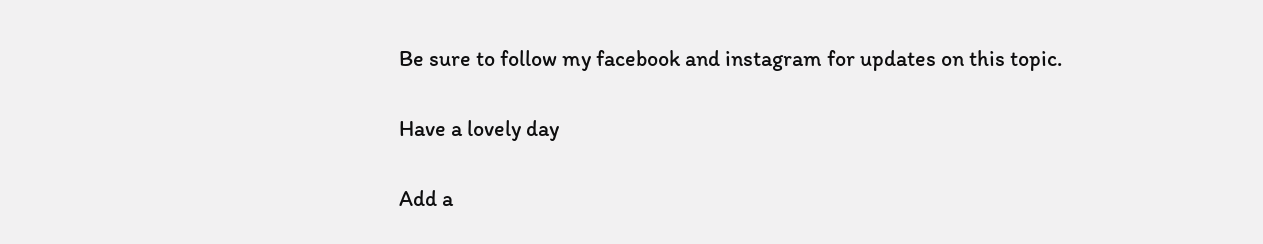Be sure to follow my facebook and instagram for updates on this topic.

Have a lovely day

Add a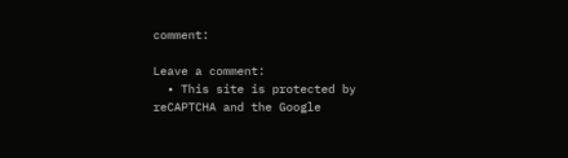comment:

Leave a comment:
  • This site is protected by reCAPTCHA and the Google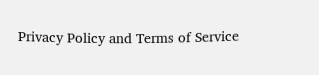Privacy Policy and Terms of Service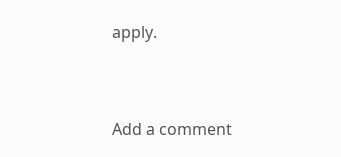apply.


Add a comment